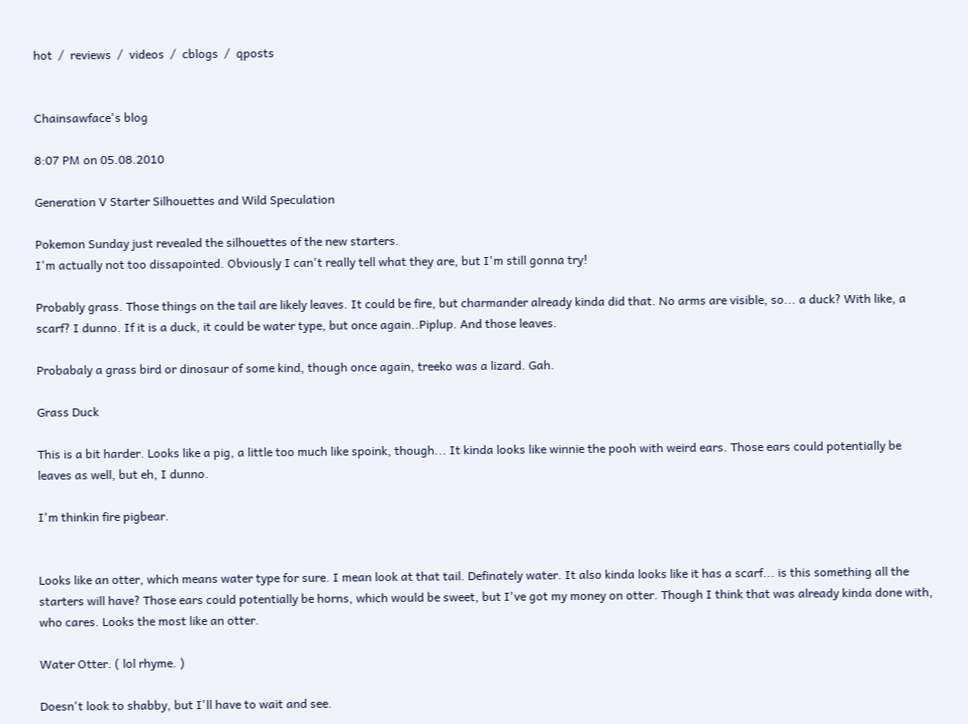hot  /  reviews  /  videos  /  cblogs  /  qposts


Chainsawface's blog

8:07 PM on 05.08.2010

Generation V Starter Silhouettes and Wild Speculation

Pokemon Sunday just revealed the silhouettes of the new starters.
I'm actually not too dissapointed. Obviously I can't really tell what they are, but I'm still gonna try!

Probably grass. Those things on the tail are likely leaves. It could be fire, but charmander already kinda did that. No arms are visible, so... a duck? With like, a scarf? I dunno. If it is a duck, it could be water type, but once again..Piplup. And those leaves.

Probabaly a grass bird or dinosaur of some kind, though once again, treeko was a lizard. Gah.

Grass Duck

This is a bit harder. Looks like a pig, a little too much like spoink, though... It kinda looks like winnie the pooh with weird ears. Those ears could potentially be leaves as well, but eh, I dunno.

I'm thinkin fire pigbear.


Looks like an otter, which means water type for sure. I mean look at that tail. Definately water. It also kinda looks like it has a scarf... is this something all the starters will have? Those ears could potentially be horns, which would be sweet, but I've got my money on otter. Though I think that was already kinda done with, who cares. Looks the most like an otter.

Water Otter. ( lol rhyme. )

Doesn't look to shabby, but I'll have to wait and see.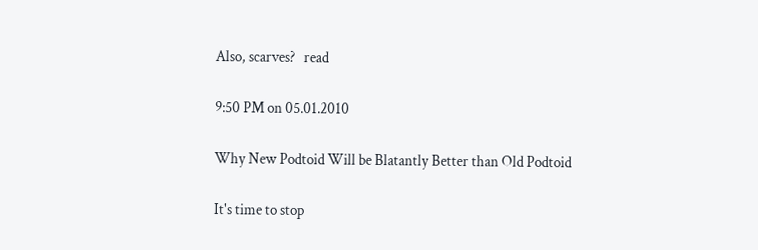Also, scarves?   read

9:50 PM on 05.01.2010

Why New Podtoid Will be Blatantly Better than Old Podtoid

It's time to stop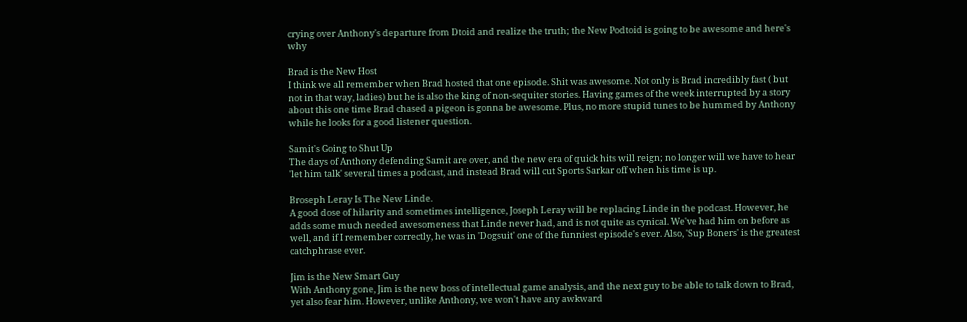crying over Anthony's departure from Dtoid and realize the truth; the New Podtoid is going to be awesome and here's why

Brad is the New Host
I think we all remember when Brad hosted that one episode. Shit was awesome. Not only is Brad incredibly fast ( but not in that way, ladies) but he is also the king of non-sequiter stories. Having games of the week interrupted by a story about this one time Brad chased a pigeon is gonna be awesome. Plus, no more stupid tunes to be hummed by Anthony while he looks for a good listener question.

Samit's Going to Shut Up
The days of Anthony defending Samit are over, and the new era of quick hits will reign; no longer will we have to hear 'let him talk' several times a podcast, and instead Brad will cut Sports Sarkar off when his time is up.

Broseph Leray Is The New Linde.
A good dose of hilarity and sometimes intelligence, Joseph Leray will be replacing Linde in the podcast. However, he adds some much needed awesomeness that Linde never had, and is not quite as cynical. We've had him on before as well, and if I remember correctly, he was in 'Dogsuit' one of the funniest episode's ever. Also, 'Sup Boners' is the greatest catchphrase ever.

Jim is the New Smart Guy
With Anthony gone, Jim is the new boss of intellectual game analysis, and the next guy to be able to talk down to Brad, yet also fear him. However, unlike Anthony, we won't have any awkward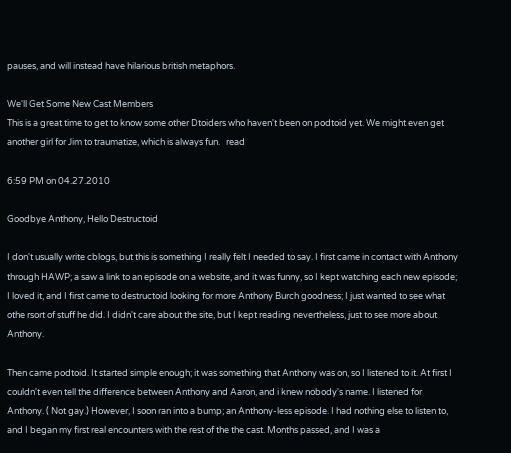pauses, and will instead have hilarious british metaphors.

We'll Get Some New Cast Members
This is a great time to get to know some other Dtoiders who haven't been on podtoid yet. We might even get another girl for Jim to traumatize, which is always fun.   read

6:59 PM on 04.27.2010

Goodbye Anthony, Hello Destructoid

I don't usually write cblogs, but this is something I really felt I needed to say. I first came in contact with Anthony through HAWP; a saw a link to an episode on a website, and it was funny, so I kept watching each new episode; I loved it, and I first came to destructoid looking for more Anthony Burch goodness; I just wanted to see what othe rsort of stuff he did. I didn't care about the site, but I kept reading nevertheless, just to see more about Anthony.

Then came podtoid. It started simple enough; it was something that Anthony was on, so I listened to it. At first I couldn't even tell the difference between Anthony and Aaron, and i knew nobody's name. I listened for Anthony. ( Not gay.) However, I soon ran into a bump; an Anthony-less episode. I had nothing else to listen to, and I began my first real encounters with the rest of the the cast. Months passed, and I was a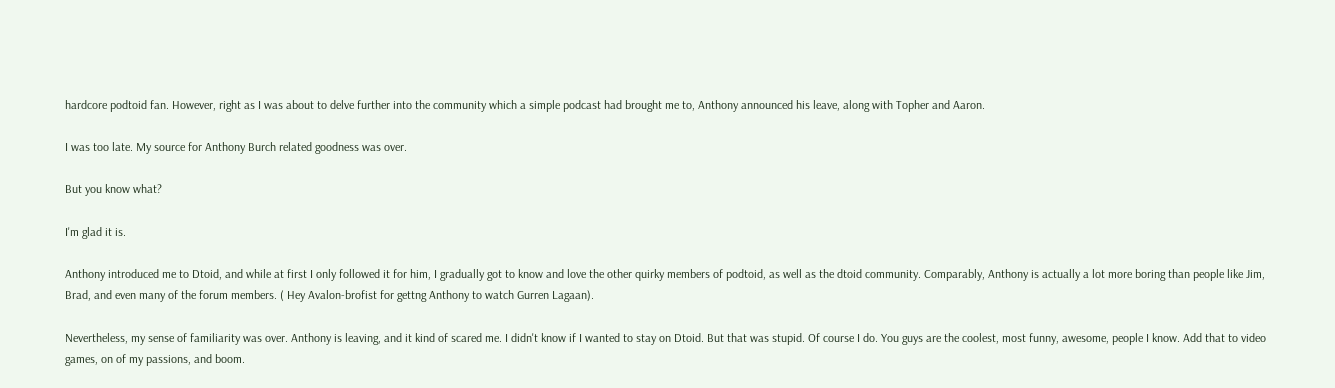hardcore podtoid fan. However, right as I was about to delve further into the community which a simple podcast had brought me to, Anthony announced his leave, along with Topher and Aaron.

I was too late. My source for Anthony Burch related goodness was over.

But you know what?

I'm glad it is.

Anthony introduced me to Dtoid, and while at first I only followed it for him, I gradually got to know and love the other quirky members of podtoid, as well as the dtoid community. Comparably, Anthony is actually a lot more boring than people like Jim, Brad, and even many of the forum members. ( Hey Avalon-brofist for gettng Anthony to watch Gurren Lagaan).

Nevertheless, my sense of familiarity was over. Anthony is leaving, and it kind of scared me. I didn't know if I wanted to stay on Dtoid. But that was stupid. Of course I do. You guys are the coolest, most funny, awesome, people I know. Add that to video games, on of my passions, and boom.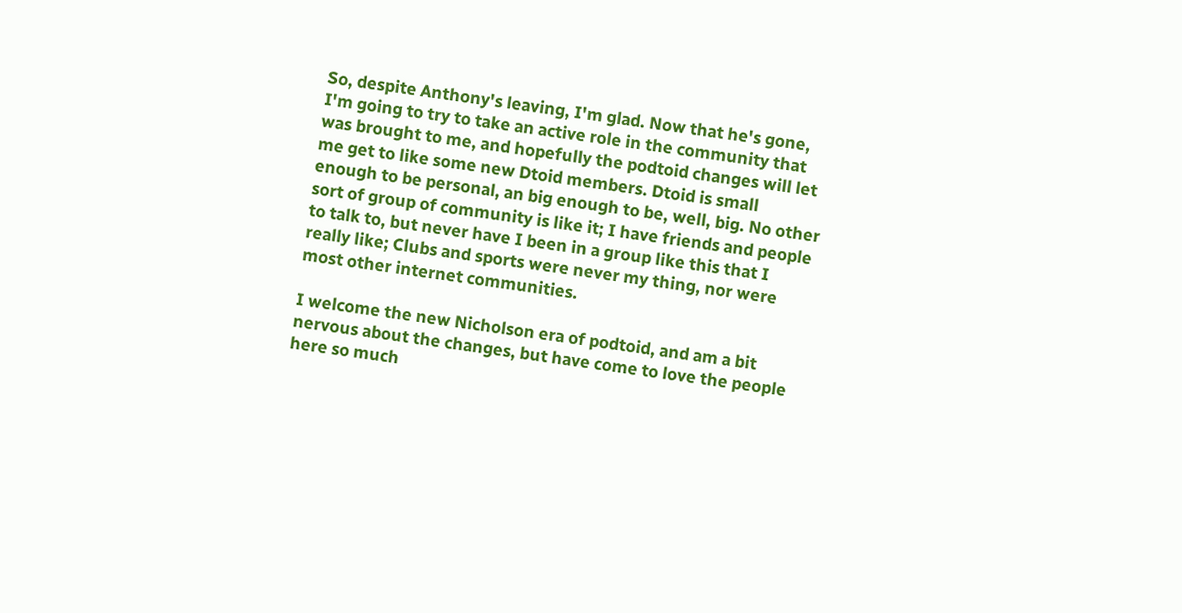So, despite Anthony's leaving, I'm glad. Now that he's gone, I'm going to try to take an active role in the community that was brought to me, and hopefully the podtoid changes will let me get to like some new Dtoid members. Dtoid is small enough to be personal, an big enough to be, well, big. No other sort of group of community is like it; I have friends and people to talk to, but never have I been in a group like this that I really like; Clubs and sports were never my thing, nor were most other internet communities.

I welcome the new Nicholson era of podtoid, and am a bit nervous about the changes, but have come to love the people here so much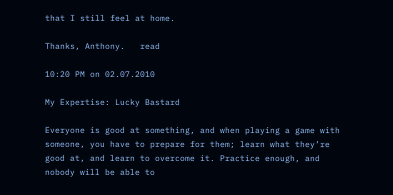that I still feel at home.

Thanks, Anthony.   read

10:20 PM on 02.07.2010

My Expertise: Lucky Bastard

Everyone is good at something, and when playing a game with someone, you have to prepare for them; learn what they’re good at, and learn to overcome it. Practice enough, and nobody will be able to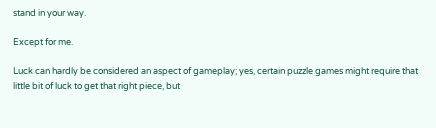stand in your way.

Except for me.

Luck can hardly be considered an aspect of gameplay; yes, certain puzzle games might require that little bit of luck to get that right piece, but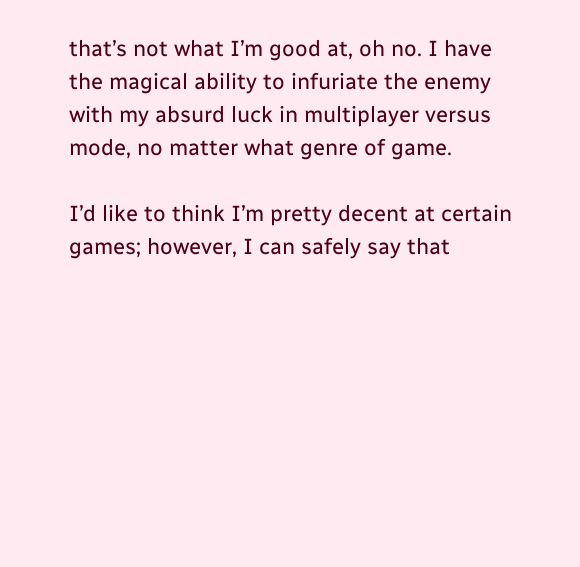that’s not what I’m good at, oh no. I have the magical ability to infuriate the enemy with my absurd luck in multiplayer versus mode, no matter what genre of game.

I’d like to think I’m pretty decent at certain games; however, I can safely say that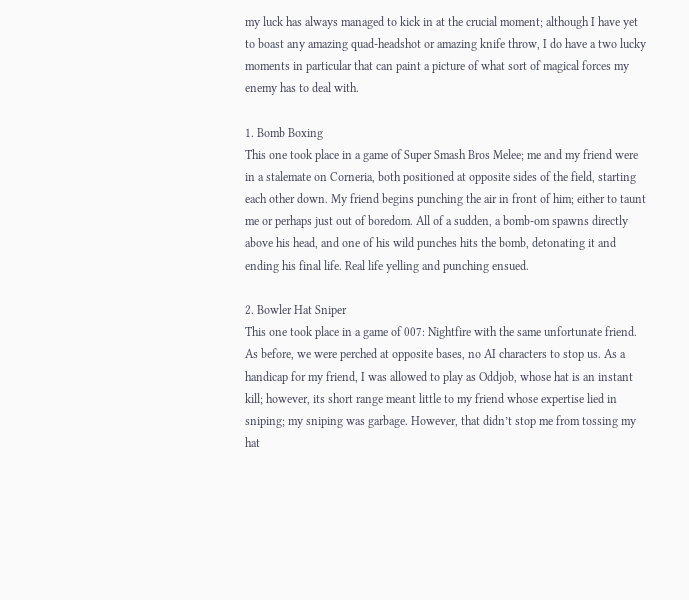my luck has always managed to kick in at the crucial moment; although I have yet to boast any amazing quad-headshot or amazing knife throw, I do have a two lucky moments in particular that can paint a picture of what sort of magical forces my enemy has to deal with.

1. Bomb Boxing
This one took place in a game of Super Smash Bros Melee; me and my friend were in a stalemate on Corneria, both positioned at opposite sides of the field, starting each other down. My friend begins punching the air in front of him; either to taunt me or perhaps just out of boredom. All of a sudden, a bomb-om spawns directly above his head, and one of his wild punches hits the bomb, detonating it and ending his final life. Real life yelling and punching ensued.

2. Bowler Hat Sniper
This one took place in a game of 007: Nightfire with the same unfortunate friend. As before, we were perched at opposite bases, no AI characters to stop us. As a handicap for my friend, I was allowed to play as Oddjob, whose hat is an instant kill; however, its short range meant little to my friend whose expertise lied in sniping; my sniping was garbage. However, that didn’t stop me from tossing my hat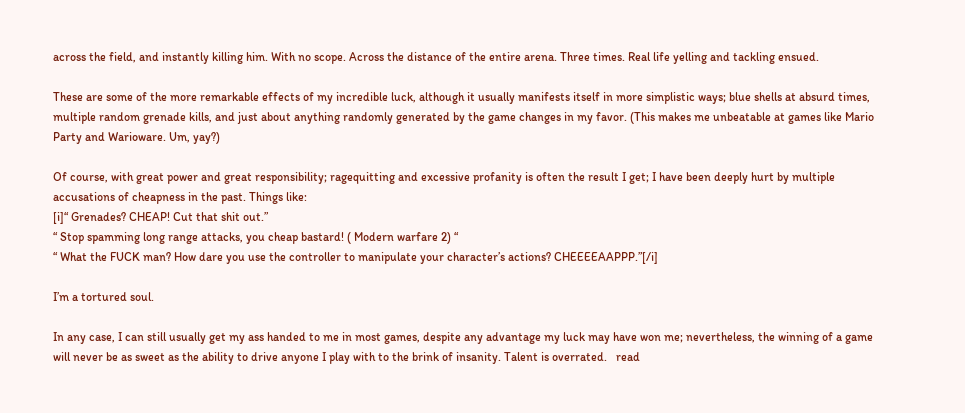across the field, and instantly killing him. With no scope. Across the distance of the entire arena. Three times. Real life yelling and tackling ensued.

These are some of the more remarkable effects of my incredible luck, although it usually manifests itself in more simplistic ways; blue shells at absurd times, multiple random grenade kills, and just about anything randomly generated by the game changes in my favor. (This makes me unbeatable at games like Mario Party and Warioware. Um, yay?)

Of course, with great power and great responsibility; ragequitting and excessive profanity is often the result I get; I have been deeply hurt by multiple accusations of cheapness in the past. Things like:
[i]“ Grenades? CHEAP! Cut that shit out.”
“ Stop spamming long range attacks, you cheap bastard! ( Modern warfare 2) “
“ What the FUCK man? How dare you use the controller to manipulate your character’s actions? CHEEEEAAPPP.”[/i]

I’m a tortured soul.

In any case, I can still usually get my ass handed to me in most games, despite any advantage my luck may have won me; nevertheless, the winning of a game will never be as sweet as the ability to drive anyone I play with to the brink of insanity. Talent is overrated.   read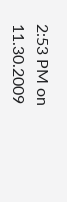2:53 PM on 11.30.2009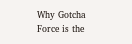Why Gotcha Force is the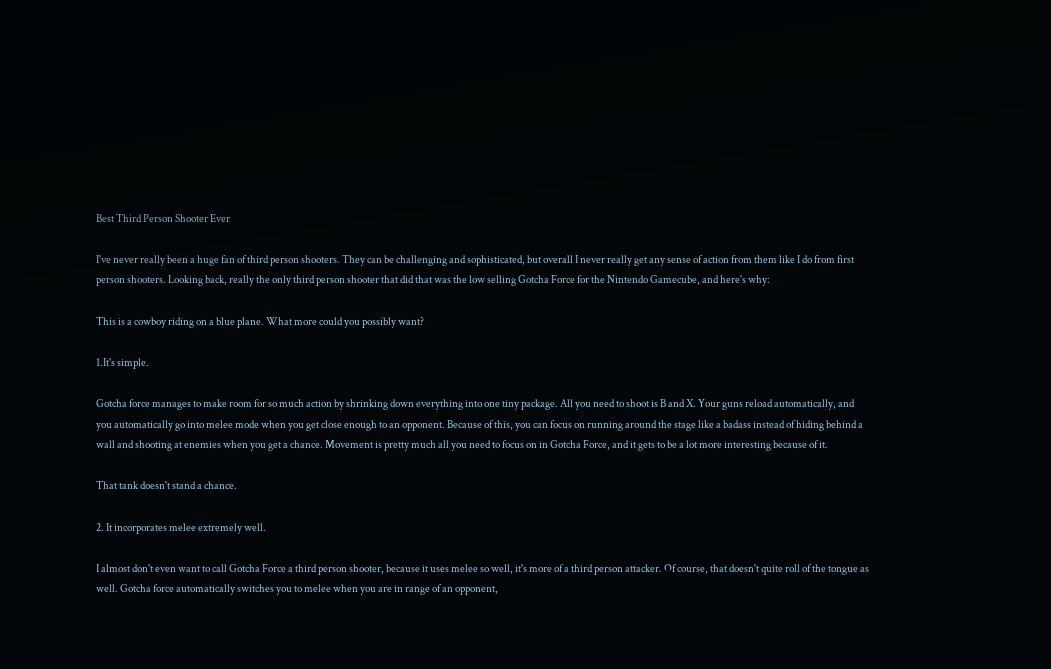Best Third Person Shooter Ever

I've never really been a huge fan of third person shooters. They can be challenging and sophisticated, but overall I never really get any sense of action from them like I do from first person shooters. Looking back, really the only third person shooter that did that was the low selling Gotcha Force for the Nintendo Gamecube, and here's why:

This is a cowboy riding on a blue plane. What more could you possibly want?

1.It's simple.

Gotcha force manages to make room for so much action by shrinking down everything into one tiny package. All you need to shoot is B and X. Your guns reload automatically, and you automatically go into melee mode when you get close enough to an opponent. Because of this, you can focus on running around the stage like a badass instead of hiding behind a wall and shooting at enemies when you get a chance. Movement is pretty much all you need to focus on in Gotcha Force, and it gets to be a lot more interesting because of it.

That tank doesn't stand a chance.

2. It incorporates melee extremely well.

I almost don't even want to call Gotcha Force a third person shooter, because it uses melee so well, it's more of a third person attacker. Of course, that doesn't quite roll of the tongue as well. Gotcha force automatically switches you to melee when you are in range of an opponent,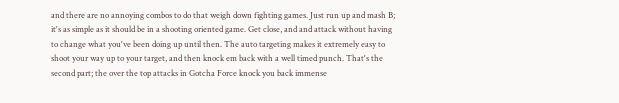and there are no annoying combos to do that weigh down fighting games. Just run up and mash B; it's as simple as it should be in a shooting oriented game. Get close, and and attack without having to change what you've been doing up until then. The auto targeting makes it extremely easy to shoot your way up to your target, and then knock em back with a well timed punch. That's the second part; the over the top attacks in Gotcha Force knock you back immense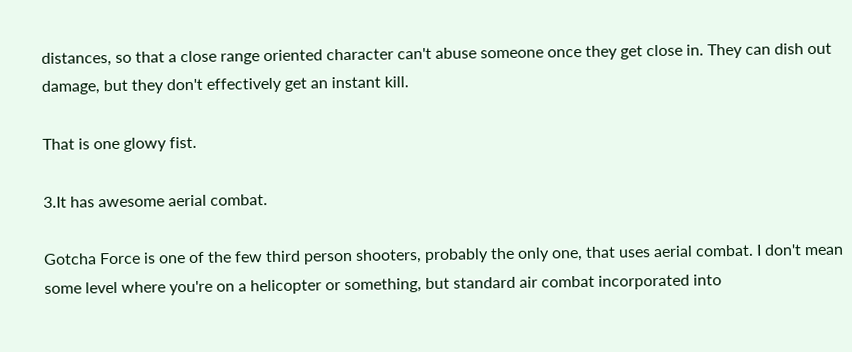distances, so that a close range oriented character can't abuse someone once they get close in. They can dish out damage, but they don't effectively get an instant kill.

That is one glowy fist.

3.It has awesome aerial combat.

Gotcha Force is one of the few third person shooters, probably the only one, that uses aerial combat. I don't mean some level where you're on a helicopter or something, but standard air combat incorporated into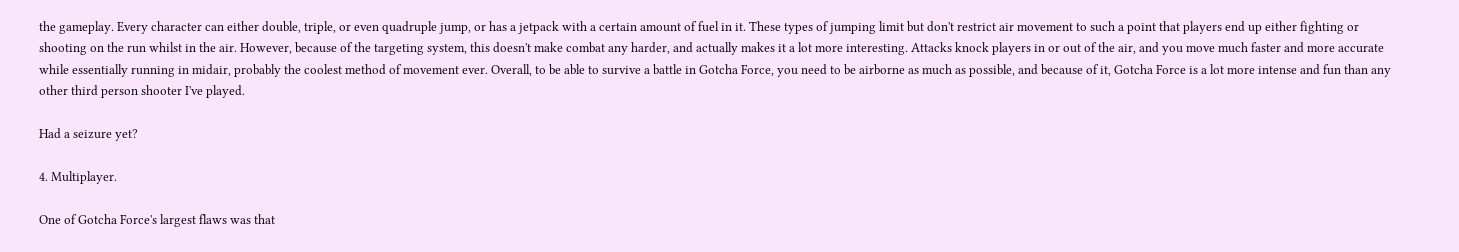the gameplay. Every character can either double, triple, or even quadruple jump, or has a jetpack with a certain amount of fuel in it. These types of jumping limit but don't restrict air movement to such a point that players end up either fighting or shooting on the run whilst in the air. However, because of the targeting system, this doesn't make combat any harder, and actually makes it a lot more interesting. Attacks knock players in or out of the air, and you move much faster and more accurate while essentially running in midair, probably the coolest method of movement ever. Overall, to be able to survive a battle in Gotcha Force, you need to be airborne as much as possible, and because of it, Gotcha Force is a lot more intense and fun than any other third person shooter I've played.

Had a seizure yet?

4. Multiplayer.

One of Gotcha Force's largest flaws was that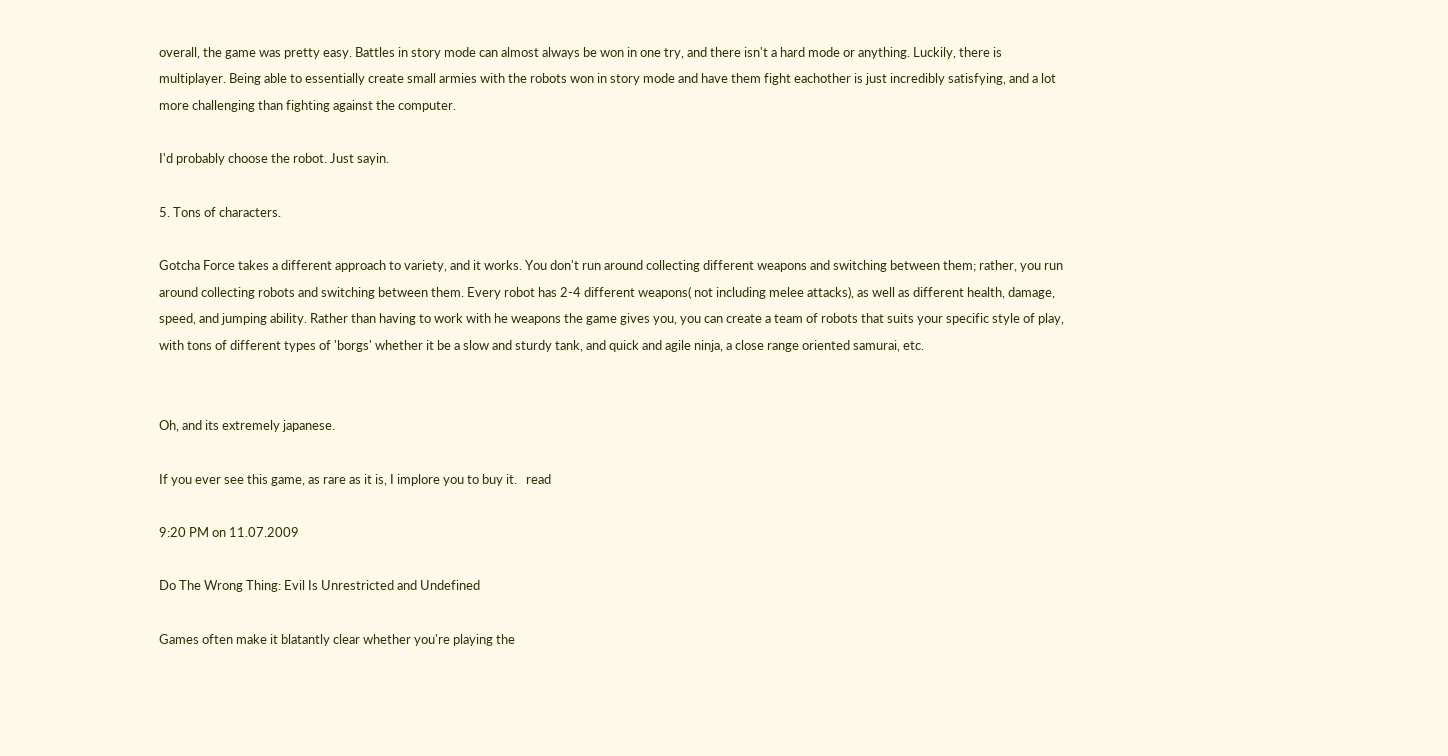overall, the game was pretty easy. Battles in story mode can almost always be won in one try, and there isn't a hard mode or anything. Luckily, there is multiplayer. Being able to essentially create small armies with the robots won in story mode and have them fight eachother is just incredibly satisfying, and a lot more challenging than fighting against the computer.

I'd probably choose the robot. Just sayin.

5. Tons of characters.

Gotcha Force takes a different approach to variety, and it works. You don't run around collecting different weapons and switching between them; rather, you run around collecting robots and switching between them. Every robot has 2-4 different weapons( not including melee attacks), as well as different health, damage, speed, and jumping ability. Rather than having to work with he weapons the game gives you, you can create a team of robots that suits your specific style of play, with tons of different types of 'borgs' whether it be a slow and sturdy tank, and quick and agile ninja, a close range oriented samurai, etc.


Oh, and its extremely japanese.

If you ever see this game, as rare as it is, I implore you to buy it.   read

9:20 PM on 11.07.2009

Do The Wrong Thing: Evil Is Unrestricted and Undefined

Games often make it blatantly clear whether you're playing the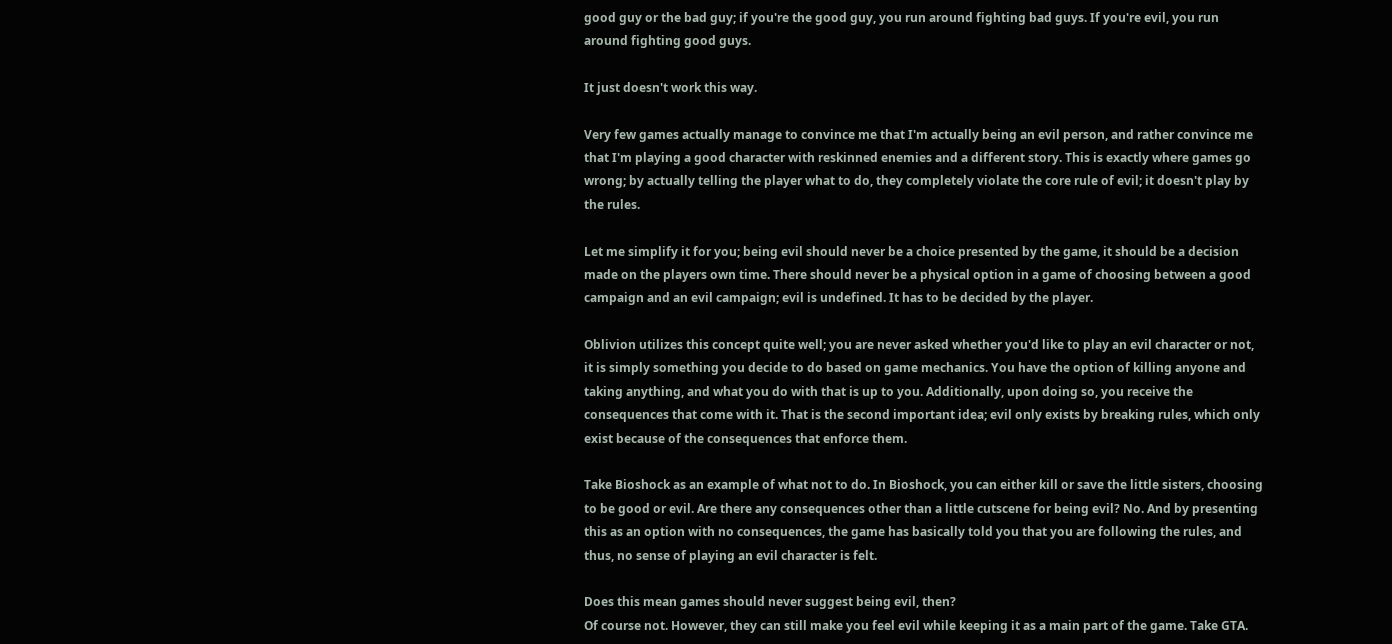good guy or the bad guy; if you're the good guy, you run around fighting bad guys. If you're evil, you run around fighting good guys.

It just doesn't work this way.

Very few games actually manage to convince me that I'm actually being an evil person, and rather convince me that I'm playing a good character with reskinned enemies and a different story. This is exactly where games go wrong; by actually telling the player what to do, they completely violate the core rule of evil; it doesn't play by the rules.

Let me simplify it for you; being evil should never be a choice presented by the game, it should be a decision made on the players own time. There should never be a physical option in a game of choosing between a good campaign and an evil campaign; evil is undefined. It has to be decided by the player.

Oblivion utilizes this concept quite well; you are never asked whether you'd like to play an evil character or not, it is simply something you decide to do based on game mechanics. You have the option of killing anyone and taking anything, and what you do with that is up to you. Additionally, upon doing so, you receive the consequences that come with it. That is the second important idea; evil only exists by breaking rules, which only exist because of the consequences that enforce them.

Take Bioshock as an example of what not to do. In Bioshock, you can either kill or save the little sisters, choosing to be good or evil. Are there any consequences other than a little cutscene for being evil? No. And by presenting this as an option with no consequences, the game has basically told you that you are following the rules, and thus, no sense of playing an evil character is felt.

Does this mean games should never suggest being evil, then?
Of course not. However, they can still make you feel evil while keeping it as a main part of the game. Take GTA.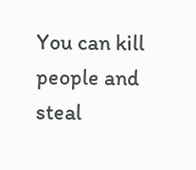You can kill people and steal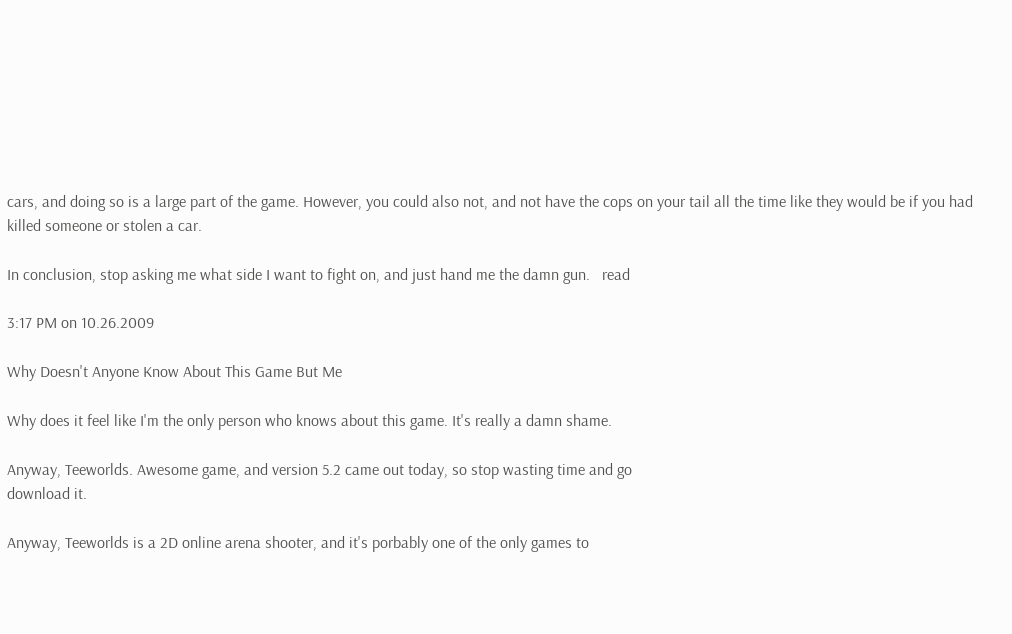cars, and doing so is a large part of the game. However, you could also not, and not have the cops on your tail all the time like they would be if you had killed someone or stolen a car.

In conclusion, stop asking me what side I want to fight on, and just hand me the damn gun.   read

3:17 PM on 10.26.2009

Why Doesn't Anyone Know About This Game But Me

Why does it feel like I'm the only person who knows about this game. It's really a damn shame.

Anyway, Teeworlds. Awesome game, and version 5.2 came out today, so stop wasting time and go
download it.

Anyway, Teeworlds is a 2D online arena shooter, and it's porbably one of the only games to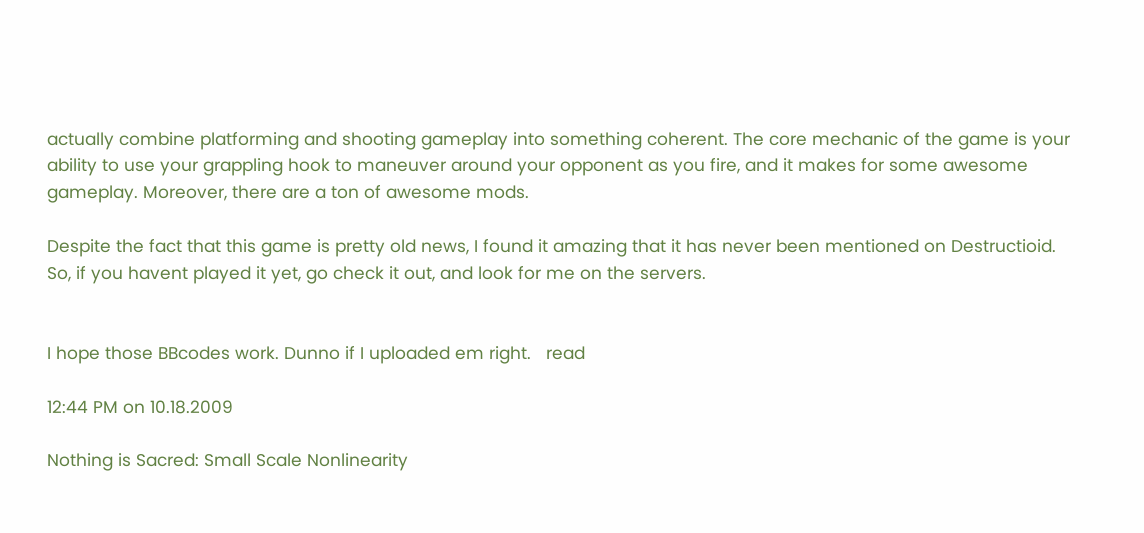actually combine platforming and shooting gameplay into something coherent. The core mechanic of the game is your ability to use your grappling hook to maneuver around your opponent as you fire, and it makes for some awesome gameplay. Moreover, there are a ton of awesome mods.

Despite the fact that this game is pretty old news, I found it amazing that it has never been mentioned on Destructioid. So, if you havent played it yet, go check it out, and look for me on the servers.


I hope those BBcodes work. Dunno if I uploaded em right.   read

12:44 PM on 10.18.2009

Nothing is Sacred: Small Scale Nonlinearity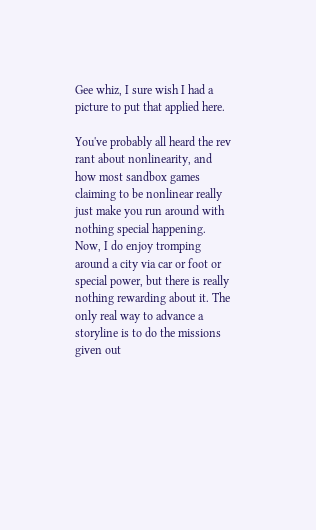Gee whiz, I sure wish I had a picture to put that applied here.

You've probably all heard the rev rant about nonlinearity, and how most sandbox games claiming to be nonlinear really just make you run around with nothing special happening. Now, I do enjoy tromping around a city via car or foot or special power, but there is really nothing rewarding about it. The only real way to advance a storyline is to do the missions given out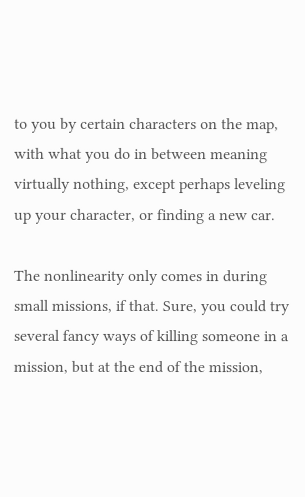to you by certain characters on the map, with what you do in between meaning virtually nothing, except perhaps leveling up your character, or finding a new car.

The nonlinearity only comes in during small missions, if that. Sure, you could try several fancy ways of killing someone in a mission, but at the end of the mission,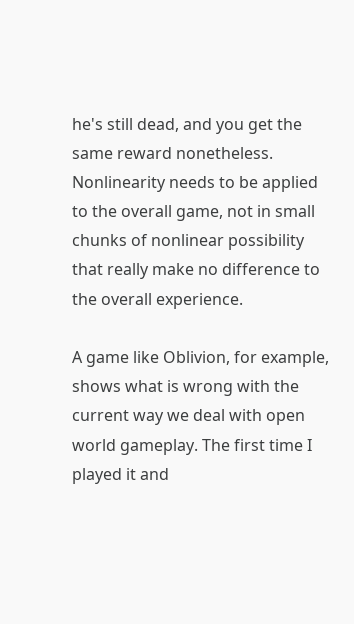he's still dead, and you get the same reward nonetheless. Nonlinearity needs to be applied to the overall game, not in small chunks of nonlinear possibility that really make no difference to the overall experience.

A game like Oblivion, for example, shows what is wrong with the current way we deal with open world gameplay. The first time I played it and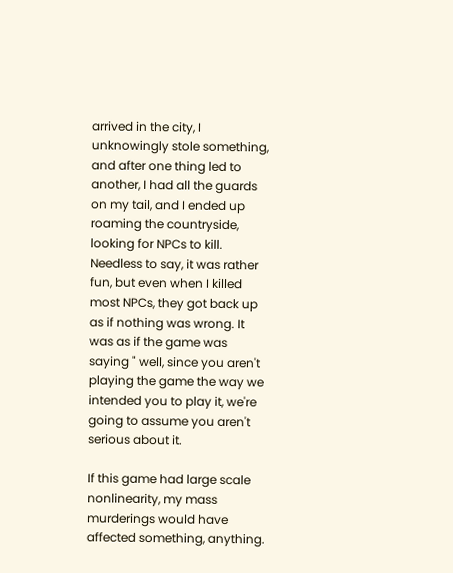arrived in the city, I unknowingly stole something, and after one thing led to another, I had all the guards on my tail, and I ended up roaming the countryside, looking for NPCs to kill. Needless to say, it was rather fun, but even when I killed most NPCs, they got back up as if nothing was wrong. It was as if the game was saying " well, since you aren't playing the game the way we intended you to play it, we're going to assume you aren't serious about it.

If this game had large scale nonlinearity, my mass murderings would have affected something, anything.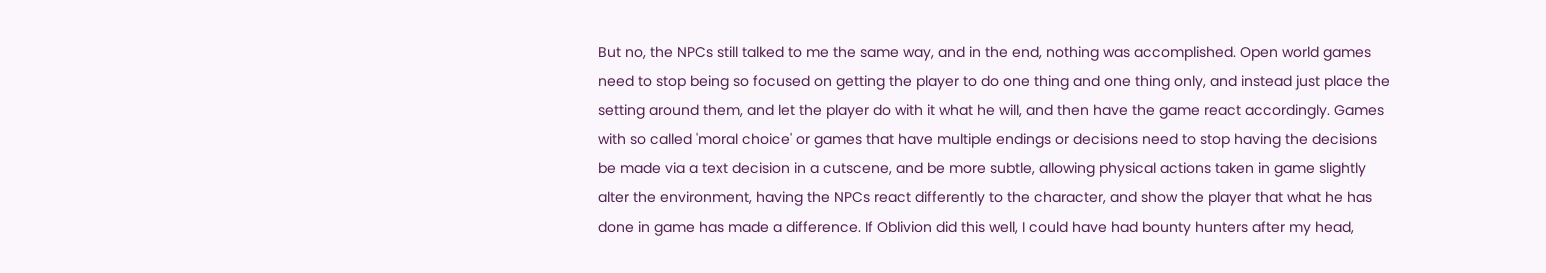But no, the NPCs still talked to me the same way, and in the end, nothing was accomplished. Open world games need to stop being so focused on getting the player to do one thing and one thing only, and instead just place the setting around them, and let the player do with it what he will, and then have the game react accordingly. Games with so called 'moral choice' or games that have multiple endings or decisions need to stop having the decisions be made via a text decision in a cutscene, and be more subtle, allowing physical actions taken in game slightly alter the environment, having the NPCs react differently to the character, and show the player that what he has done in game has made a difference. If Oblivion did this well, I could have had bounty hunters after my head,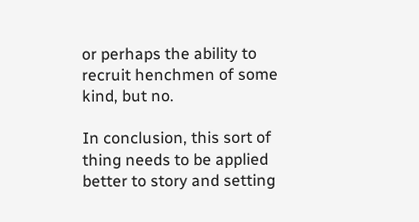or perhaps the ability to recruit henchmen of some kind, but no.

In conclusion, this sort of thing needs to be applied better to story and setting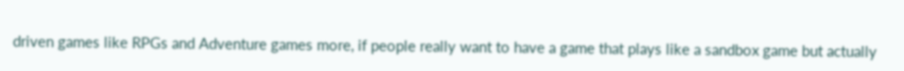driven games like RPGs and Adventure games more, if people really want to have a game that plays like a sandbox game but actually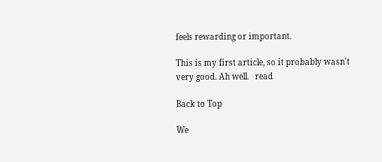feels rewarding or important.

This is my first article, so it probably wasn't very good. Ah well.   read

Back to Top

We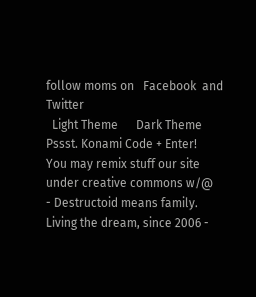follow moms on   Facebook  and   Twitter
  Light Theme      Dark Theme
Pssst. Konami Code + Enter!
You may remix stuff our site under creative commons w/@
- Destructoid means family. Living the dream, since 2006 -